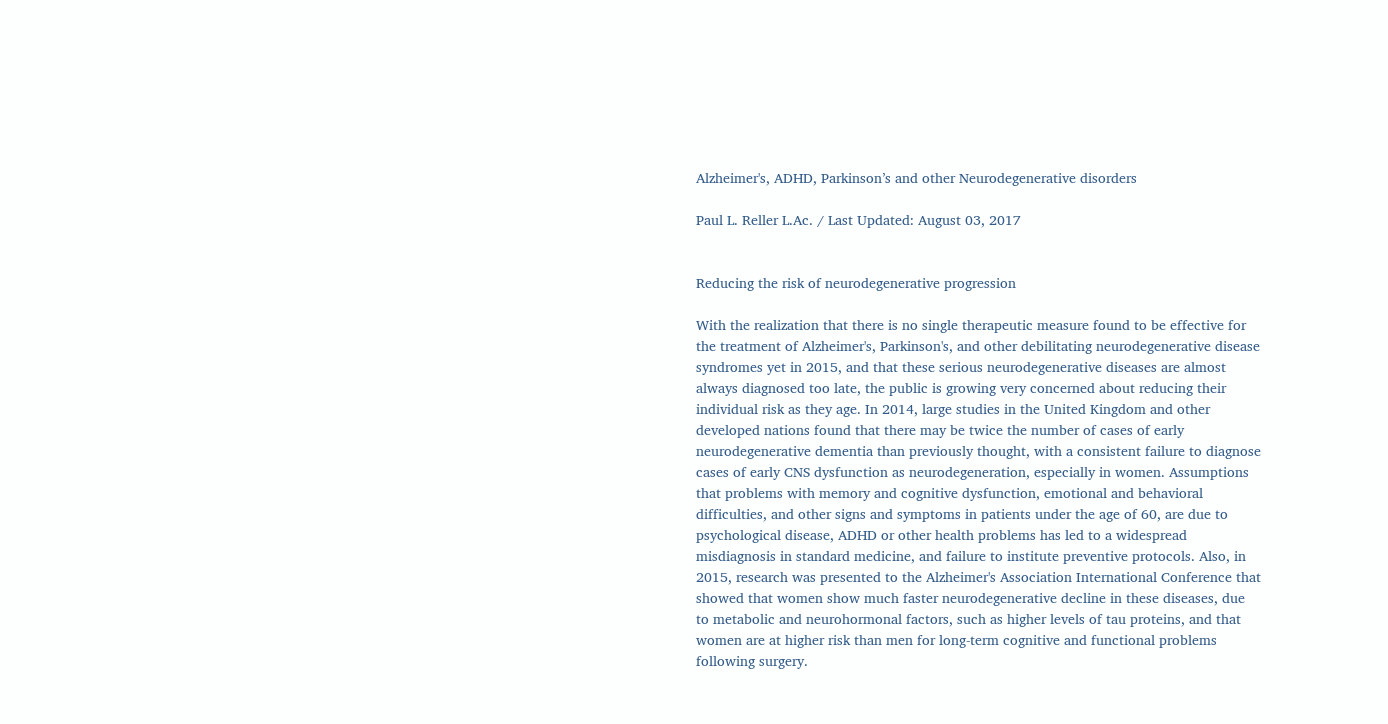Alzheimer's, ADHD, Parkinson’s and other Neurodegenerative disorders

Paul L. Reller L.Ac. / Last Updated: August 03, 2017


Reducing the risk of neurodegenerative progression

With the realization that there is no single therapeutic measure found to be effective for the treatment of Alzheimer's, Parkinson's, and other debilitating neurodegenerative disease syndromes yet in 2015, and that these serious neurodegenerative diseases are almost always diagnosed too late, the public is growing very concerned about reducing their individual risk as they age. In 2014, large studies in the United Kingdom and other developed nations found that there may be twice the number of cases of early neurodegenerative dementia than previously thought, with a consistent failure to diagnose cases of early CNS dysfunction as neurodegeneration, especially in women. Assumptions that problems with memory and cognitive dysfunction, emotional and behavioral difficulties, and other signs and symptoms in patients under the age of 60, are due to psychological disease, ADHD or other health problems has led to a widespread misdiagnosis in standard medicine, and failure to institute preventive protocols. Also, in 2015, research was presented to the Alzheimer's Association International Conference that showed that women show much faster neurodegenerative decline in these diseases, due to metabolic and neurohormonal factors, such as higher levels of tau proteins, and that women are at higher risk than men for long-term cognitive and functional problems following surgery.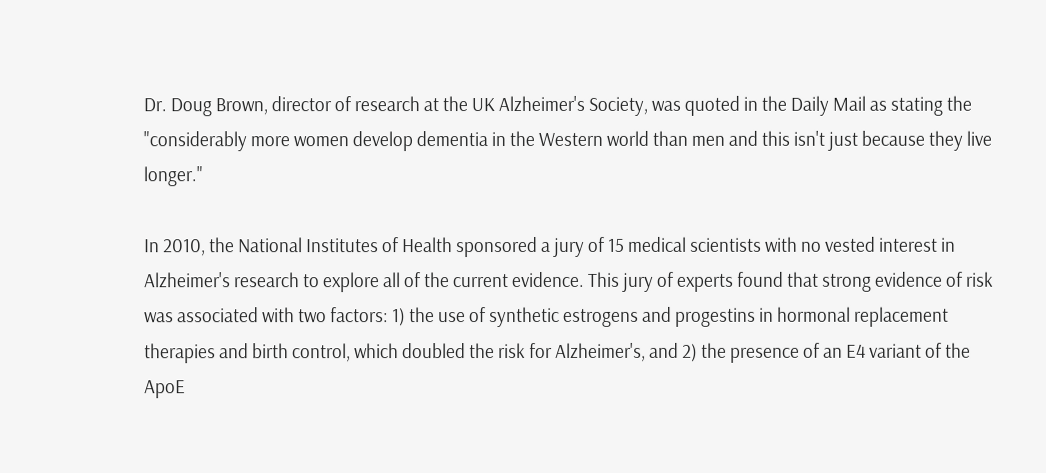Dr. Doug Brown, director of research at the UK Alzheimer's Society, was quoted in the Daily Mail as stating the "considerably more women develop dementia in the Western world than men and this isn't just because they live longer."

In 2010, the National Institutes of Health sponsored a jury of 15 medical scientists with no vested interest in Alzheimer's research to explore all of the current evidence. This jury of experts found that strong evidence of risk was associated with two factors: 1) the use of synthetic estrogens and progestins in hormonal replacement therapies and birth control, which doubled the risk for Alzheimer's, and 2) the presence of an E4 variant of the ApoE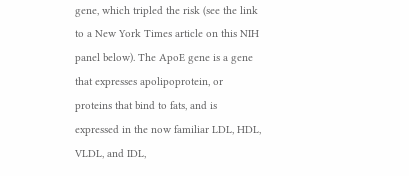gene, which tripled the risk (see the link to a New York Times article on this NIH panel below). The ApoE gene is a gene that expresses apolipoprotein, or proteins that bind to fats, and is expressed in the now familiar LDL, HDL, VLDL, and IDL,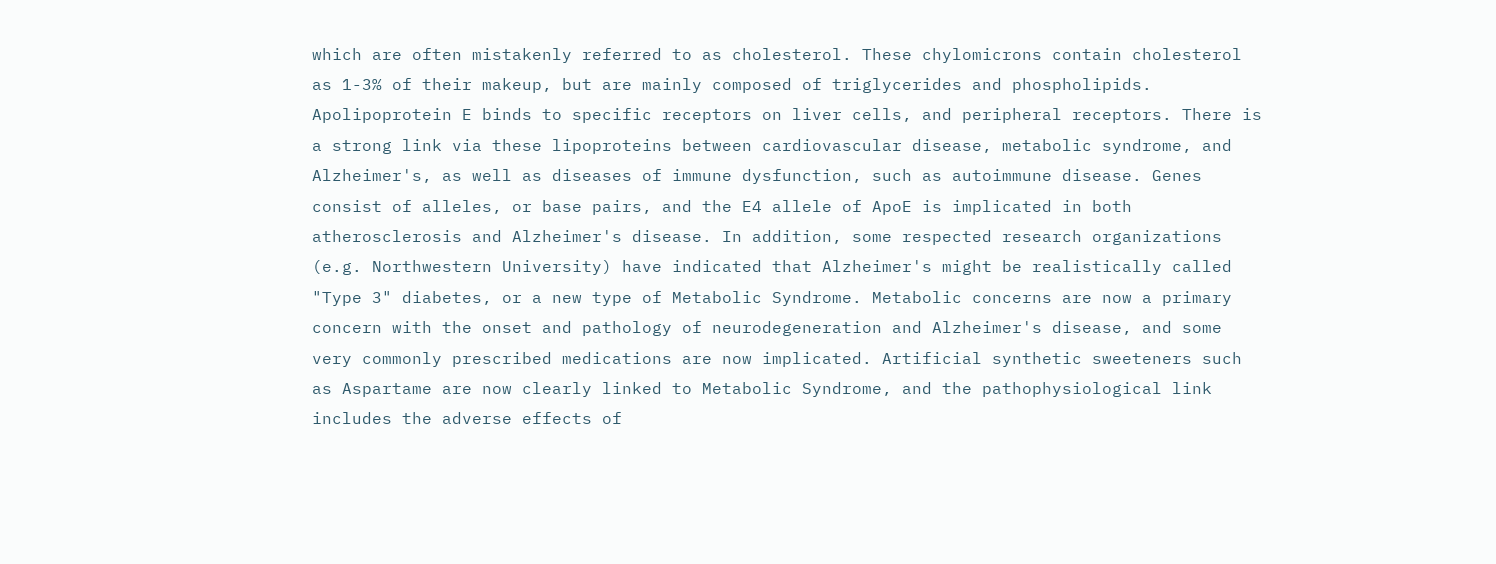which are often mistakenly referred to as cholesterol. These chylomicrons contain cholesterol as 1-3% of their makeup, but are mainly composed of triglycerides and phospholipids. Apolipoprotein E binds to specific receptors on liver cells, and peripheral receptors. There is a strong link via these lipoproteins between cardiovascular disease, metabolic syndrome, and Alzheimer's, as well as diseases of immune dysfunction, such as autoimmune disease. Genes consist of alleles, or base pairs, and the E4 allele of ApoE is implicated in both atherosclerosis and Alzheimer's disease. In addition, some respected research organizations (e.g. Northwestern University) have indicated that Alzheimer's might be realistically called "Type 3" diabetes, or a new type of Metabolic Syndrome. Metabolic concerns are now a primary concern with the onset and pathology of neurodegeneration and Alzheimer's disease, and some very commonly prescribed medications are now implicated. Artificial synthetic sweeteners such as Aspartame are now clearly linked to Metabolic Syndrome, and the pathophysiological link includes the adverse effects of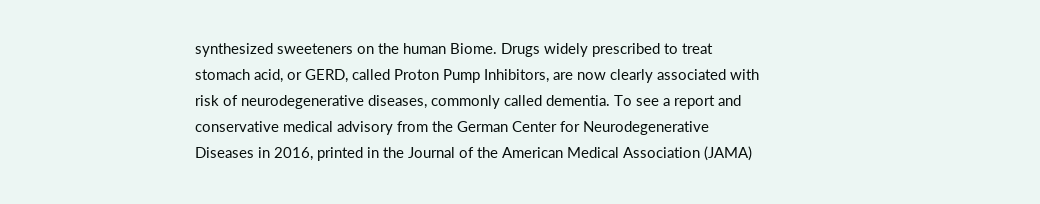synthesized sweeteners on the human Biome. Drugs widely prescribed to treat stomach acid, or GERD, called Proton Pump Inhibitors, are now clearly associated with risk of neurodegenerative diseases, commonly called dementia. To see a report and conservative medical advisory from the German Center for Neurodegenerative Diseases in 2016, printed in the Journal of the American Medical Association (JAMA)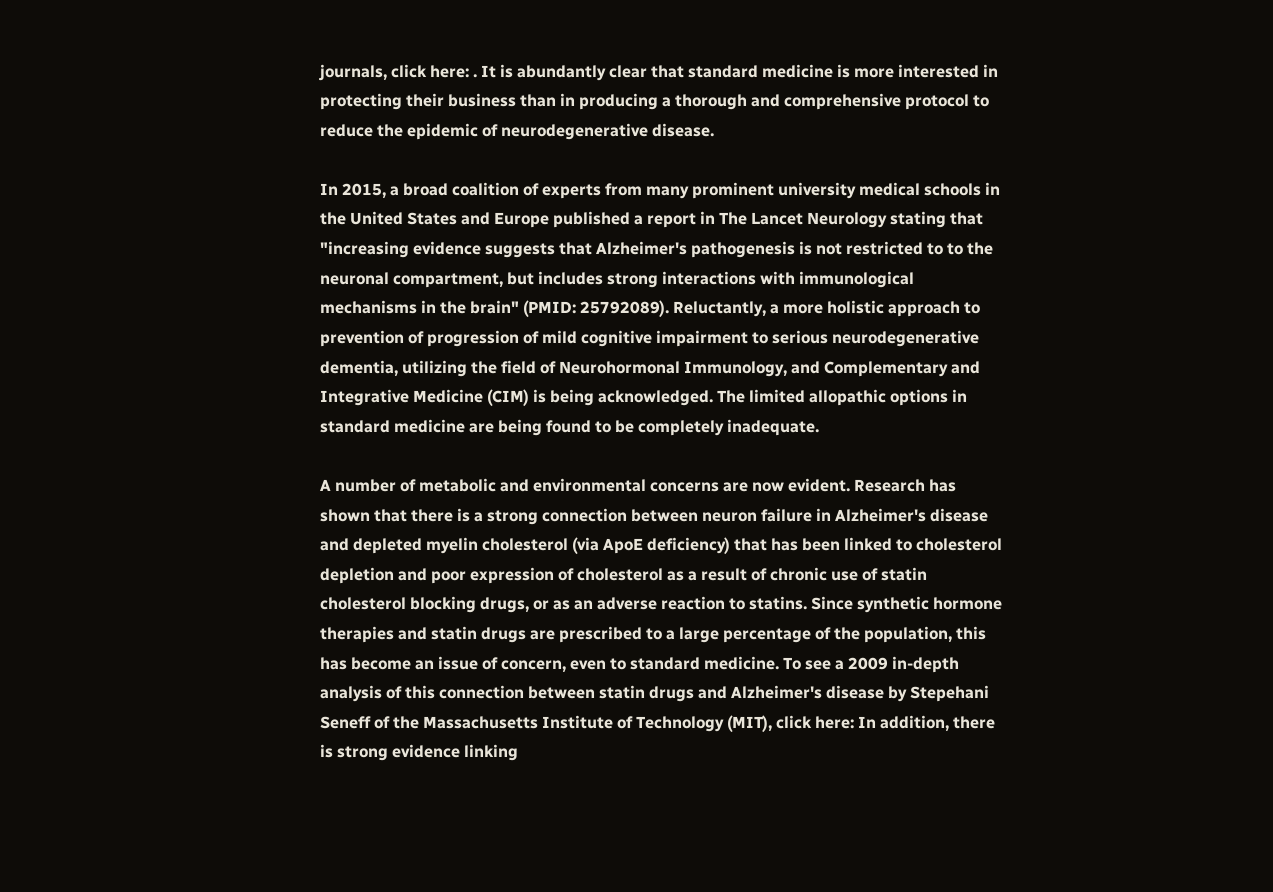journals, click here: . It is abundantly clear that standard medicine is more interested in protecting their business than in producing a thorough and comprehensive protocol to reduce the epidemic of neurodegenerative disease.

In 2015, a broad coalition of experts from many prominent university medical schools in the United States and Europe published a report in The Lancet Neurology stating that "increasing evidence suggests that Alzheimer's pathogenesis is not restricted to to the neuronal compartment, but includes strong interactions with immunological mechanisms in the brain" (PMID: 25792089). Reluctantly, a more holistic approach to prevention of progression of mild cognitive impairment to serious neurodegenerative dementia, utilizing the field of Neurohormonal Immunology, and Complementary and Integrative Medicine (CIM) is being acknowledged. The limited allopathic options in standard medicine are being found to be completely inadequate.

A number of metabolic and environmental concerns are now evident. Research has shown that there is a strong connection between neuron failure in Alzheimer's disease and depleted myelin cholesterol (via ApoE deficiency) that has been linked to cholesterol depletion and poor expression of cholesterol as a result of chronic use of statin cholesterol blocking drugs, or as an adverse reaction to statins. Since synthetic hormone therapies and statin drugs are prescribed to a large percentage of the population, this has become an issue of concern, even to standard medicine. To see a 2009 in-depth analysis of this connection between statin drugs and Alzheimer's disease by Stepehani Seneff of the Massachusetts Institute of Technology (MIT), click here: In addition, there is strong evidence linking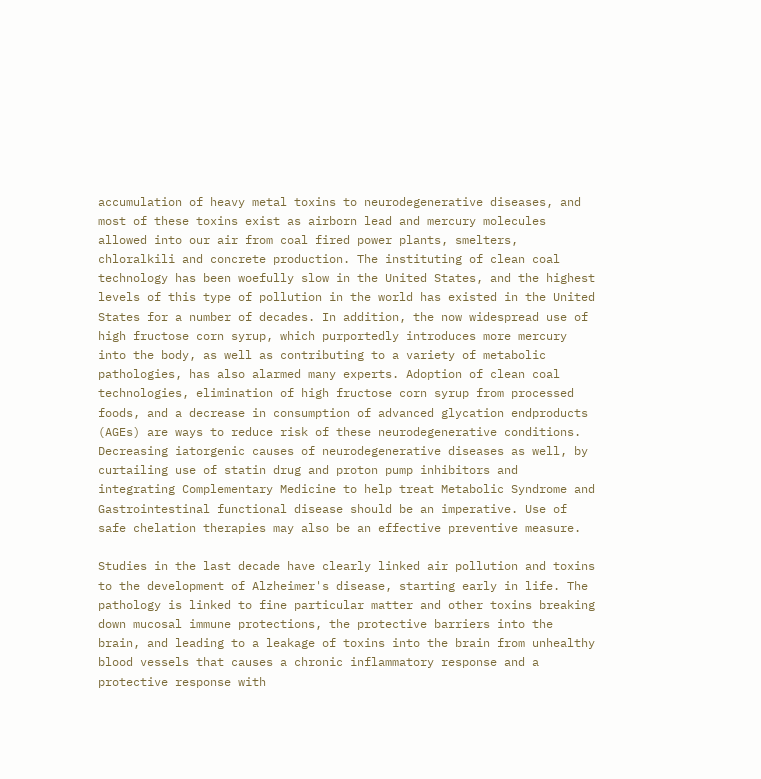accumulation of heavy metal toxins to neurodegenerative diseases, and most of these toxins exist as airborn lead and mercury molecules allowed into our air from coal fired power plants, smelters, chloralkili and concrete production. The instituting of clean coal technology has been woefully slow in the United States, and the highest levels of this type of pollution in the world has existed in the United States for a number of decades. In addition, the now widespread use of high fructose corn syrup, which purportedly introduces more mercury into the body, as well as contributing to a variety of metabolic pathologies, has also alarmed many experts. Adoption of clean coal technologies, elimination of high fructose corn syrup from processed foods, and a decrease in consumption of advanced glycation endproducts (AGEs) are ways to reduce risk of these neurodegenerative conditions. Decreasing iatorgenic causes of neurodegenerative diseases as well, by curtailing use of statin drug and proton pump inhibitors and integrating Complementary Medicine to help treat Metabolic Syndrome and Gastrointestinal functional disease should be an imperative. Use of safe chelation therapies may also be an effective preventive measure.

Studies in the last decade have clearly linked air pollution and toxins to the development of Alzheimer's disease, starting early in life. The pathology is linked to fine particular matter and other toxins breaking down mucosal immune protections, the protective barriers into the brain, and leading to a leakage of toxins into the brain from unhealthy blood vessels that causes a chronic inflammatory response and a protective response with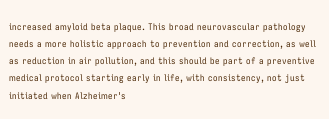increased amyloid beta plaque. This broad neurovascular pathology needs a more holistic approach to prevention and correction, as well as reduction in air pollution, and this should be part of a preventive medical protocol starting early in life, with consistency, not just initiated when Alzheimer's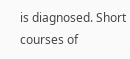is diagnosed. Short courses of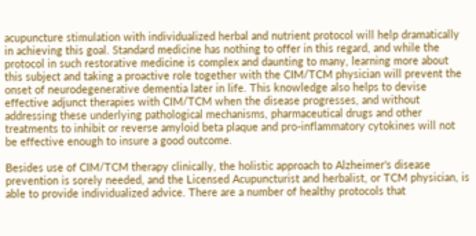acupuncture stimulation with individualized herbal and nutrient protocol will help dramatically in achieving this goal. Standard medicine has nothing to offer in this regard, and while the protocol in such restorative medicine is complex and daunting to many, learning more about this subject and taking a proactive role together with the CIM/TCM physician will prevent the onset of neurodegenerative dementia later in life. This knowledge also helps to devise effective adjunct therapies with CIM/TCM when the disease progresses, and without addressing these underlying pathological mechanisms, pharmaceutical drugs and other treatments to inhibit or reverse amyloid beta plaque and pro-inflammatory cytokines will not be effective enough to insure a good outcome.

Besides use of CIM/TCM therapy clinically, the holistic approach to Alzheimer's disease prevention is sorely needed, and the Licensed Acupuncturist and herbalist, or TCM physician, is able to provide individualized advice. There are a number of healthy protocols that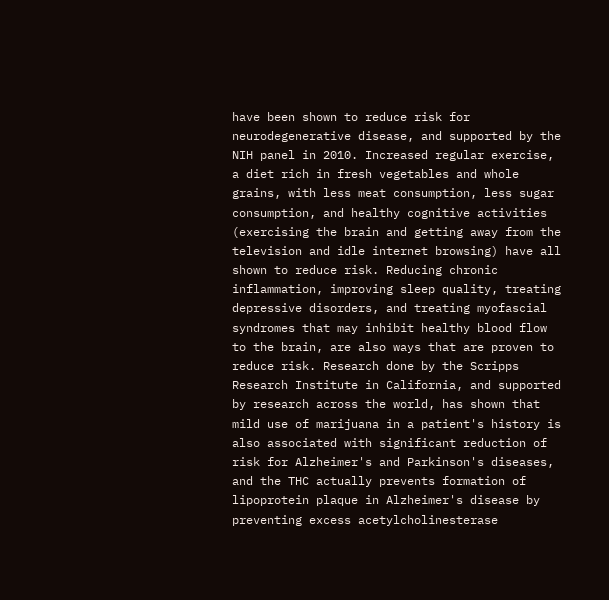have been shown to reduce risk for neurodegenerative disease, and supported by the NIH panel in 2010. Increased regular exercise, a diet rich in fresh vegetables and whole grains, with less meat consumption, less sugar consumption, and healthy cognitive activities (exercising the brain and getting away from the television and idle internet browsing) have all shown to reduce risk. Reducing chronic inflammation, improving sleep quality, treating depressive disorders, and treating myofascial syndromes that may inhibit healthy blood flow to the brain, are also ways that are proven to reduce risk. Research done by the Scripps Research Institute in California, and supported by research across the world, has shown that mild use of marijuana in a patient's history is also associated with significant reduction of risk for Alzheimer's and Parkinson's diseases, and the THC actually prevents formation of lipoprotein plaque in Alzheimer's disease by preventing excess acetylcholinesterase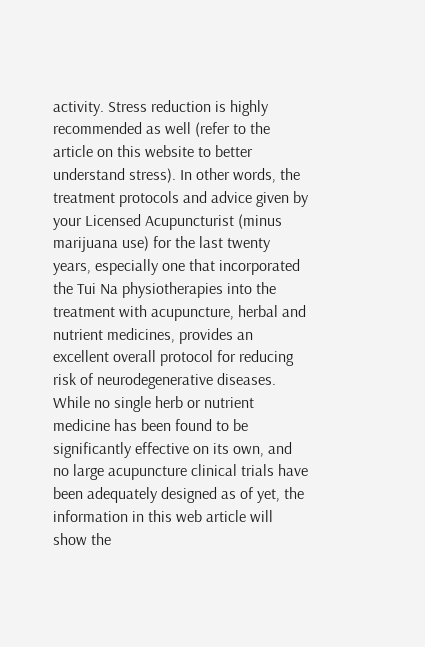activity. Stress reduction is highly recommended as well (refer to the article on this website to better understand stress). In other words, the treatment protocols and advice given by your Licensed Acupuncturist (minus marijuana use) for the last twenty years, especially one that incorporated the Tui Na physiotherapies into the treatment with acupuncture, herbal and nutrient medicines, provides an excellent overall protocol for reducing risk of neurodegenerative diseases. While no single herb or nutrient medicine has been found to be significantly effective on its own, and no large acupuncture clinical trials have been adequately designed as of yet, the information in this web article will show the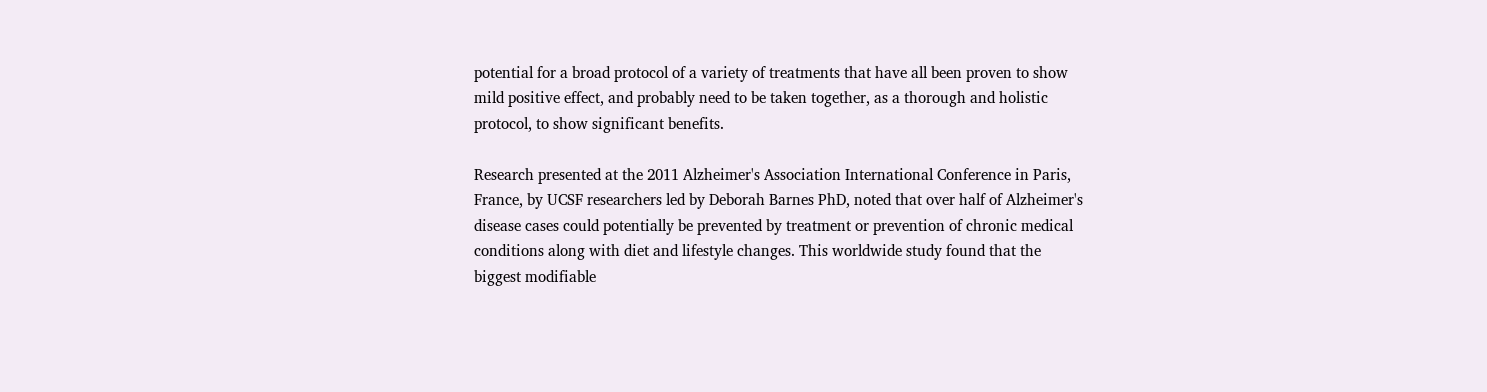potential for a broad protocol of a variety of treatments that have all been proven to show mild positive effect, and probably need to be taken together, as a thorough and holistic protocol, to show significant benefits.

Research presented at the 2011 Alzheimer's Association International Conference in Paris, France, by UCSF researchers led by Deborah Barnes PhD, noted that over half of Alzheimer's disease cases could potentially be prevented by treatment or prevention of chronic medical conditions along with diet and lifestyle changes. This worldwide study found that the biggest modifiable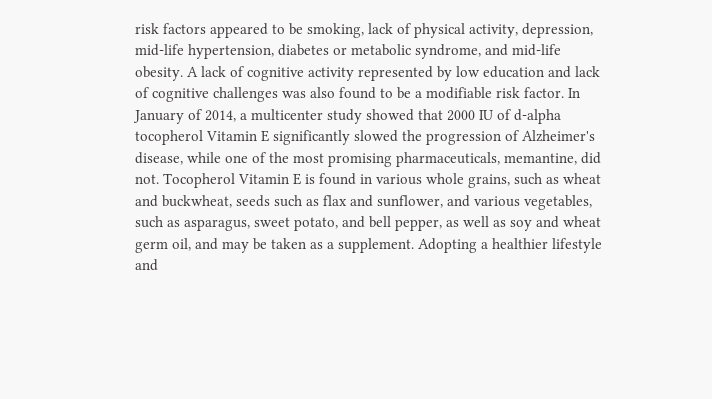risk factors appeared to be smoking, lack of physical activity, depression, mid-life hypertension, diabetes or metabolic syndrome, and mid-life obesity. A lack of cognitive activity represented by low education and lack of cognitive challenges was also found to be a modifiable risk factor. In January of 2014, a multicenter study showed that 2000 IU of d-alpha tocopherol Vitamin E significantly slowed the progression of Alzheimer's disease, while one of the most promising pharmaceuticals, memantine, did not. Tocopherol Vitamin E is found in various whole grains, such as wheat and buckwheat, seeds such as flax and sunflower, and various vegetables, such as asparagus, sweet potato, and bell pepper, as well as soy and wheat germ oil, and may be taken as a supplement. Adopting a healthier lifestyle and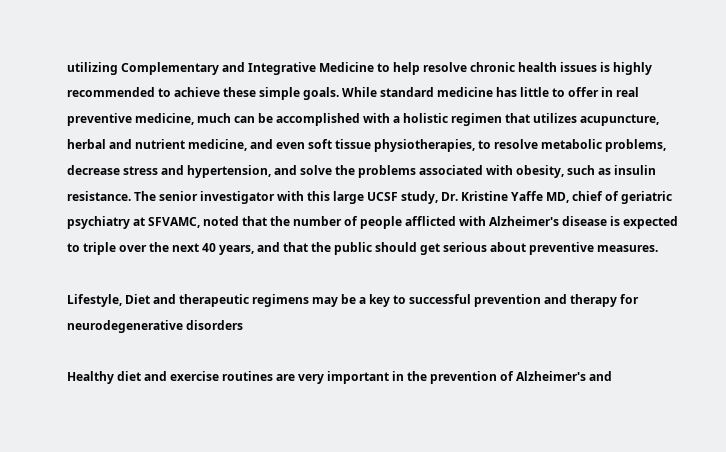utilizing Complementary and Integrative Medicine to help resolve chronic health issues is highly recommended to achieve these simple goals. While standard medicine has little to offer in real preventive medicine, much can be accomplished with a holistic regimen that utilizes acupuncture, herbal and nutrient medicine, and even soft tissue physiotherapies, to resolve metabolic problems, decrease stress and hypertension, and solve the problems associated with obesity, such as insulin resistance. The senior investigator with this large UCSF study, Dr. Kristine Yaffe MD, chief of geriatric psychiatry at SFVAMC, noted that the number of people afflicted with Alzheimer's disease is expected to triple over the next 40 years, and that the public should get serious about preventive measures.

Lifestyle, Diet and therapeutic regimens may be a key to successful prevention and therapy for neurodegenerative disorders

Healthy diet and exercise routines are very important in the prevention of Alzheimer's and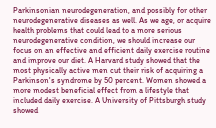Parkinsonian neurodegeneration, and possibly for other neurodegenerative diseases as well. As we age, or acquire health problems that could lead to a more serious neurodegenerative condition, we should increase our focus on an effective and efficient daily exercise routine and improve our diet. A Harvard study showed that the most physically active men cut their risk of acquiring a Parkinson's syndrome by 50 percent. Women showed a more modest beneficial effect from a lifestyle that included daily exercise. A University of Pittsburgh study showed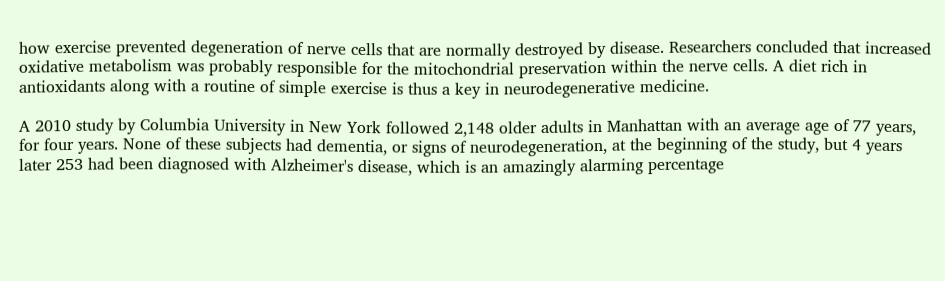how exercise prevented degeneration of nerve cells that are normally destroyed by disease. Researchers concluded that increased oxidative metabolism was probably responsible for the mitochondrial preservation within the nerve cells. A diet rich in antioxidants along with a routine of simple exercise is thus a key in neurodegenerative medicine.

A 2010 study by Columbia University in New York followed 2,148 older adults in Manhattan with an average age of 77 years, for four years. None of these subjects had dementia, or signs of neurodegeneration, at the beginning of the study, but 4 years later 253 had been diagnosed with Alzheimer's disease, which is an amazingly alarming percentage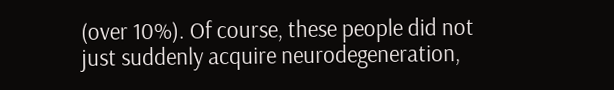(over 10%). Of course, these people did not just suddenly acquire neurodegeneration,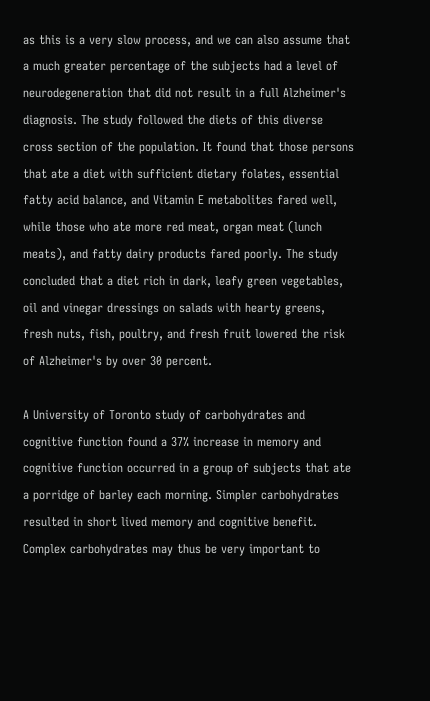as this is a very slow process, and we can also assume that a much greater percentage of the subjects had a level of neurodegeneration that did not result in a full Alzheimer's diagnosis. The study followed the diets of this diverse cross section of the population. It found that those persons that ate a diet with sufficient dietary folates, essential fatty acid balance, and Vitamin E metabolites fared well, while those who ate more red meat, organ meat (lunch meats), and fatty dairy products fared poorly. The study concluded that a diet rich in dark, leafy green vegetables, oil and vinegar dressings on salads with hearty greens, fresh nuts, fish, poultry, and fresh fruit lowered the risk of Alzheimer's by over 30 percent.

A University of Toronto study of carbohydrates and cognitive function found a 37% increase in memory and cognitive function occurred in a group of subjects that ate a porridge of barley each morning. Simpler carbohydrates resulted in short lived memory and cognitive benefit. Complex carbohydrates may thus be very important to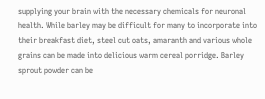supplying your brain with the necessary chemicals for neuronal health. While barley may be difficult for many to incorporate into their breakfast diet, steel cut oats, amaranth and various whole grains can be made into delicious warm cereal porridge. Barley sprout powder can be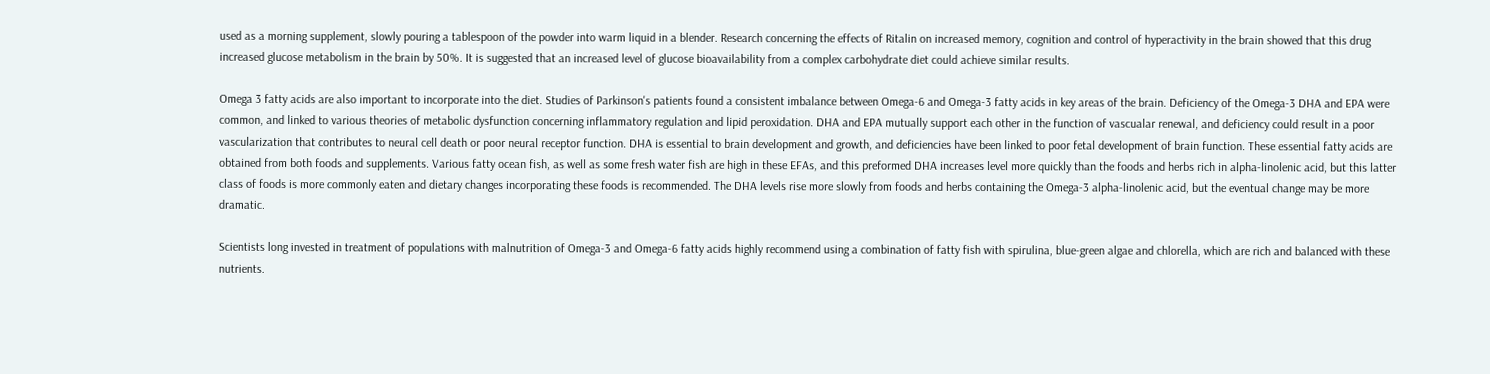used as a morning supplement, slowly pouring a tablespoon of the powder into warm liquid in a blender. Research concerning the effects of Ritalin on increased memory, cognition and control of hyperactivity in the brain showed that this drug increased glucose metabolism in the brain by 50%. It is suggested that an increased level of glucose bioavailability from a complex carbohydrate diet could achieve similar results.

Omega 3 fatty acids are also important to incorporate into the diet. Studies of Parkinson's patients found a consistent imbalance between Omega-6 and Omega-3 fatty acids in key areas of the brain. Deficiency of the Omega-3 DHA and EPA were common, and linked to various theories of metabolic dysfunction concerning inflammatory regulation and lipid peroxidation. DHA and EPA mutually support each other in the function of vascualar renewal, and deficiency could result in a poor vascularization that contributes to neural cell death or poor neural receptor function. DHA is essential to brain development and growth, and deficiencies have been linked to poor fetal development of brain function. These essential fatty acids are obtained from both foods and supplements. Various fatty ocean fish, as well as some fresh water fish are high in these EFAs, and this preformed DHA increases level more quickly than the foods and herbs rich in alpha-linolenic acid, but this latter class of foods is more commonly eaten and dietary changes incorporating these foods is recommended. The DHA levels rise more slowly from foods and herbs containing the Omega-3 alpha-linolenic acid, but the eventual change may be more dramatic.

Scientists long invested in treatment of populations with malnutrition of Omega-3 and Omega-6 fatty acids highly recommend using a combination of fatty fish with spirulina, blue-green algae and chlorella, which are rich and balanced with these nutrients.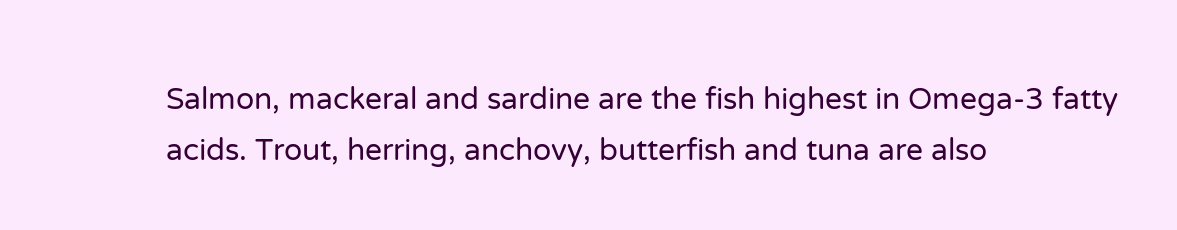Salmon, mackeral and sardine are the fish highest in Omega-3 fatty acids. Trout, herring, anchovy, butterfish and tuna are also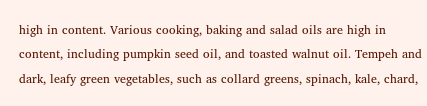high in content. Various cooking, baking and salad oils are high in content, including pumpkin seed oil, and toasted walnut oil. Tempeh and dark, leafy green vegetables, such as collard greens, spinach, kale, chard,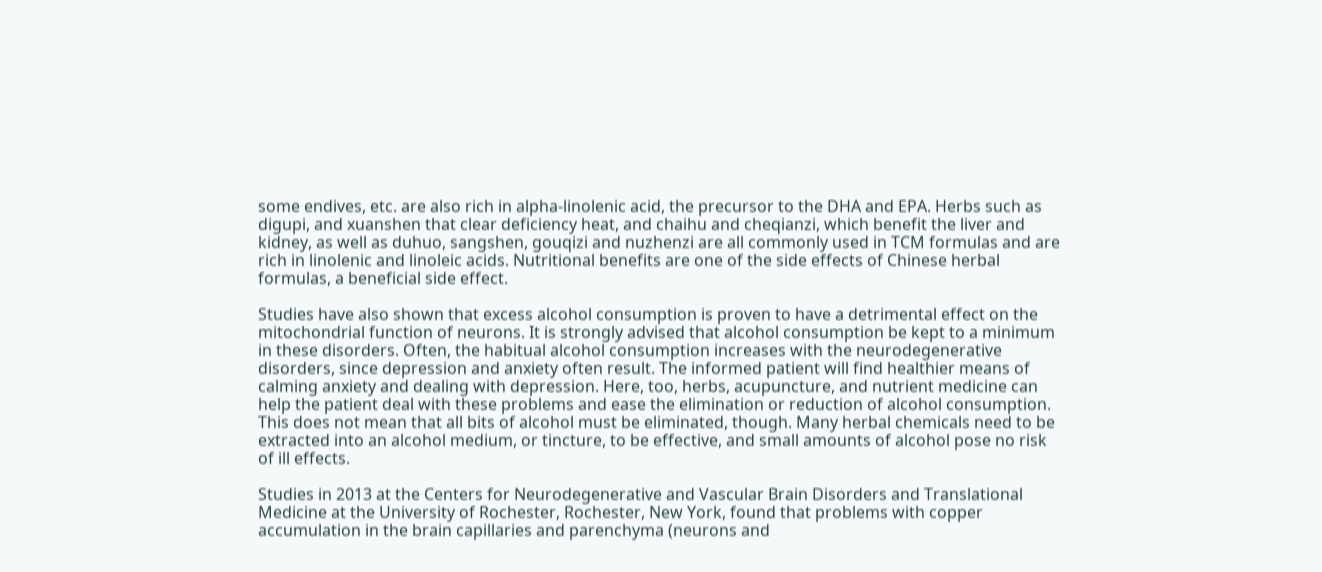some endives, etc. are also rich in alpha-linolenic acid, the precursor to the DHA and EPA. Herbs such as digupi, and xuanshen that clear deficiency heat, and chaihu and cheqianzi, which benefit the liver and kidney, as well as duhuo, sangshen, gouqizi and nuzhenzi are all commonly used in TCM formulas and are rich in linolenic and linoleic acids. Nutritional benefits are one of the side effects of Chinese herbal formulas, a beneficial side effect.

Studies have also shown that excess alcohol consumption is proven to have a detrimental effect on the mitochondrial function of neurons. It is strongly advised that alcohol consumption be kept to a minimum in these disorders. Often, the habitual alcohol consumption increases with the neurodegenerative disorders, since depression and anxiety often result. The informed patient will find healthier means of calming anxiety and dealing with depression. Here, too, herbs, acupuncture, and nutrient medicine can help the patient deal with these problems and ease the elimination or reduction of alcohol consumption. This does not mean that all bits of alcohol must be eliminated, though. Many herbal chemicals need to be extracted into an alcohol medium, or tincture, to be effective, and small amounts of alcohol pose no risk of ill effects.

Studies in 2013 at the Centers for Neurodegenerative and Vascular Brain Disorders and Translational Medicine at the University of Rochester, Rochester, New York, found that problems with copper accumulation in the brain capillaries and parenchyma (neurons and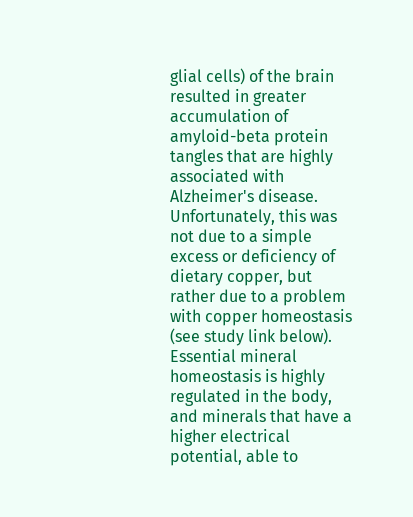glial cells) of the brain resulted in greater accumulation of amyloid-beta protein tangles that are highly associated with Alzheimer's disease. Unfortunately, this was not due to a simple excess or deficiency of dietary copper, but rather due to a problem with copper homeostasis (see study link below). Essential mineral homeostasis is highly regulated in the body, and minerals that have a higher electrical potential, able to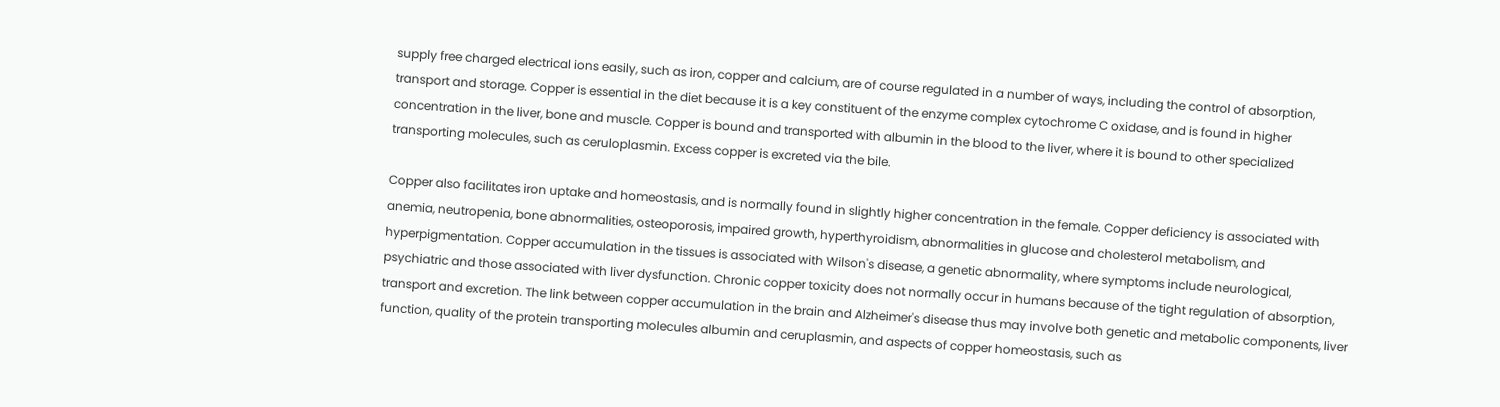supply free charged electrical ions easily, such as iron, copper and calcium, are of course regulated in a number of ways, including the control of absorption, transport and storage. Copper is essential in the diet because it is a key constituent of the enzyme complex cytochrome C oxidase, and is found in higher concentration in the liver, bone and muscle. Copper is bound and transported with albumin in the blood to the liver, where it is bound to other specialized transporting molecules, such as ceruloplasmin. Excess copper is excreted via the bile.

Copper also facilitates iron uptake and homeostasis, and is normally found in slightly higher concentration in the female. Copper deficiency is associated with anemia, neutropenia, bone abnormalities, osteoporosis, impaired growth, hyperthyroidism, abnormalities in glucose and cholesterol metabolism, and hyperpigmentation. Copper accumulation in the tissues is associated with Wilson's disease, a genetic abnormality, where symptoms include neurological, psychiatric and those associated with liver dysfunction. Chronic copper toxicity does not normally occur in humans because of the tight regulation of absorption, transport and excretion. The link between copper accumulation in the brain and Alzheimer's disease thus may involve both genetic and metabolic components, liver function, quality of the protein transporting molecules albumin and ceruplasmin, and aspects of copper homeostasis, such as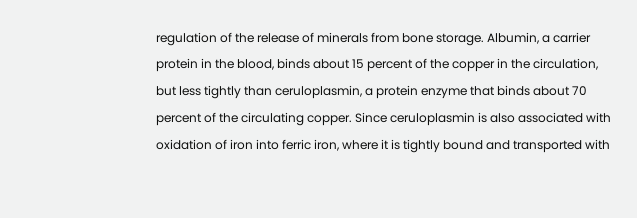regulation of the release of minerals from bone storage. Albumin, a carrier protein in the blood, binds about 15 percent of the copper in the circulation, but less tightly than ceruloplasmin, a protein enzyme that binds about 70 percent of the circulating copper. Since ceruloplasmin is also associated with oxidation of iron into ferric iron, where it is tightly bound and transported with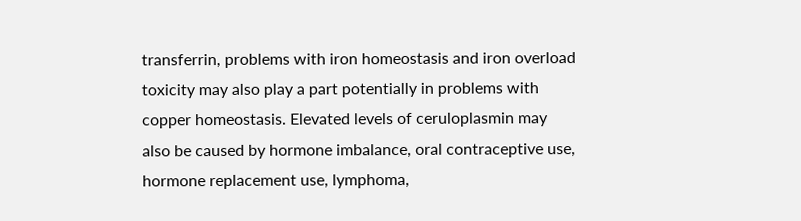transferrin, problems with iron homeostasis and iron overload toxicity may also play a part potentially in problems with copper homeostasis. Elevated levels of ceruloplasmin may also be caused by hormone imbalance, oral contraceptive use, hormone replacement use, lymphoma,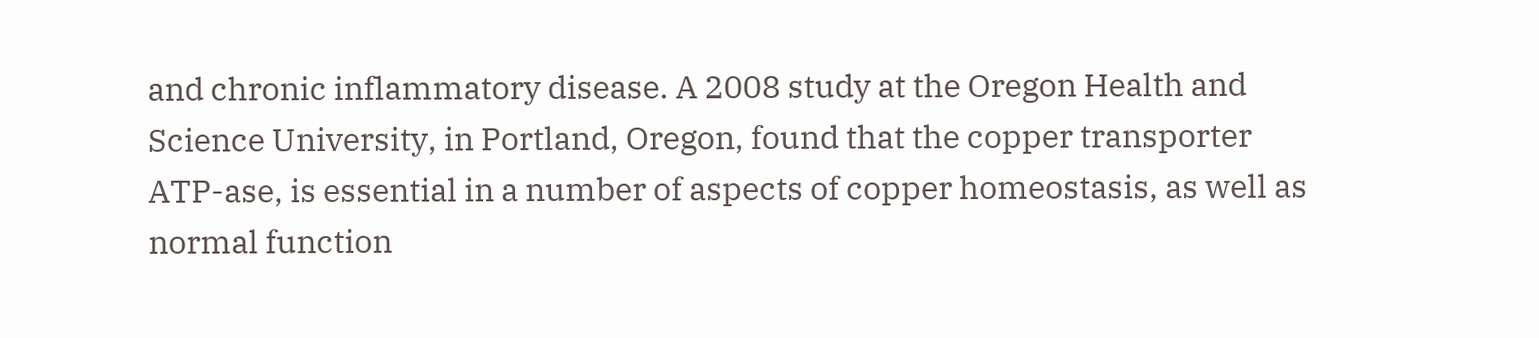and chronic inflammatory disease. A 2008 study at the Oregon Health and Science University, in Portland, Oregon, found that the copper transporter ATP-ase, is essential in a number of aspects of copper homeostasis, as well as normal function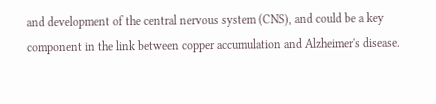and development of the central nervous system (CNS), and could be a key component in the link between copper accumulation and Alzheimer's disease.